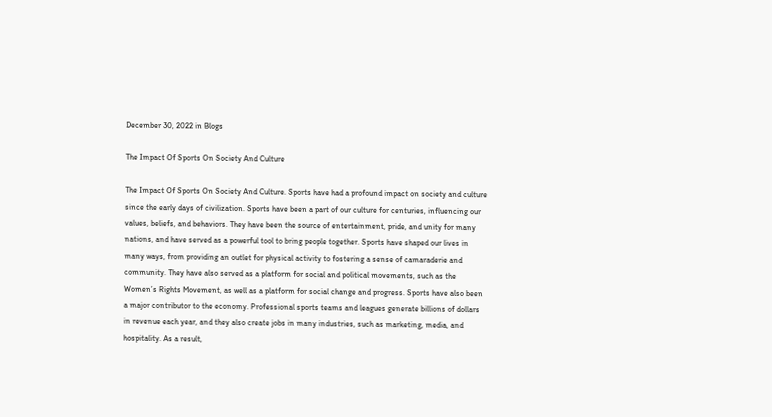December 30, 2022 in Blogs

The Impact Of Sports On Society And Culture

The Impact Of Sports On Society And Culture. Sports have had a profound impact on society and culture since the early days of civilization. Sports have been a part of our culture for centuries, influencing our values, beliefs, and behaviors. They have been the source of entertainment, pride, and unity for many nations, and have served as a powerful tool to bring people together. Sports have shaped our lives in many ways, from providing an outlet for physical activity to fostering a sense of camaraderie and community. They have also served as a platform for social and political movements, such as the Women’s Rights Movement, as well as a platform for social change and progress. Sports have also been a major contributor to the economy. Professional sports teams and leagues generate billions of dollars in revenue each year, and they also create jobs in many industries, such as marketing, media, and hospitality. As a result,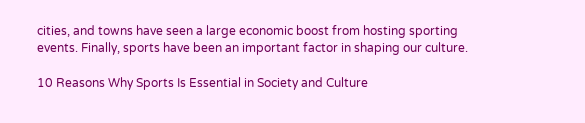cities, and towns have seen a large economic boost from hosting sporting events. Finally, sports have been an important factor in shaping our culture.

10 Reasons Why Sports Is Essential in Society and Culture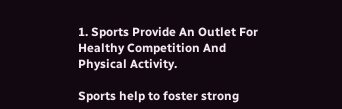1. Sports Provide An Outlet For Healthy Competition And Physical Activity.

Sports help to foster strong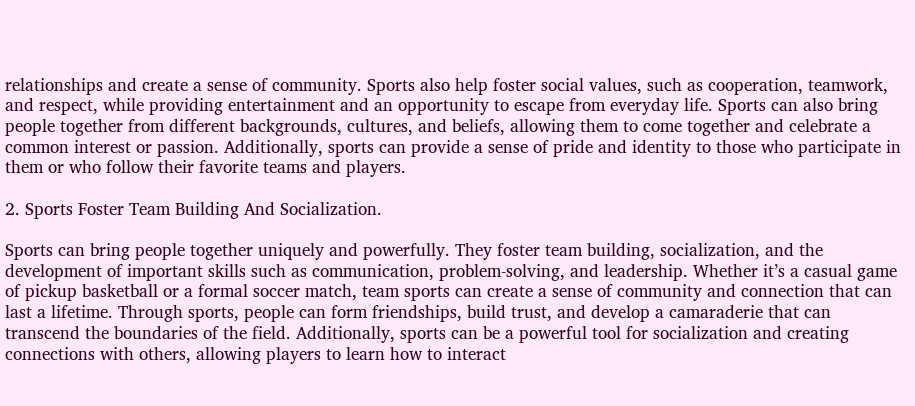relationships and create a sense of community. Sports also help foster social values, such as cooperation, teamwork, and respect, while providing entertainment and an opportunity to escape from everyday life. Sports can also bring people together from different backgrounds, cultures, and beliefs, allowing them to come together and celebrate a common interest or passion. Additionally, sports can provide a sense of pride and identity to those who participate in them or who follow their favorite teams and players.

2. Sports Foster Team Building And Socialization.

Sports can bring people together uniquely and powerfully. They foster team building, socialization, and the development of important skills such as communication, problem-solving, and leadership. Whether it’s a casual game of pickup basketball or a formal soccer match, team sports can create a sense of community and connection that can last a lifetime. Through sports, people can form friendships, build trust, and develop a camaraderie that can transcend the boundaries of the field. Additionally, sports can be a powerful tool for socialization and creating connections with others, allowing players to learn how to interact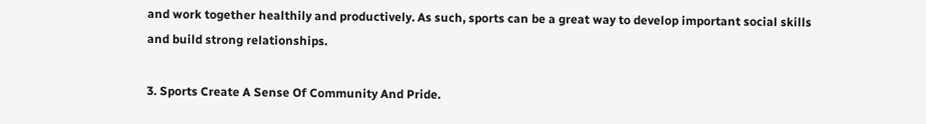and work together healthily and productively. As such, sports can be a great way to develop important social skills and build strong relationships.

3. Sports Create A Sense Of Community And Pride.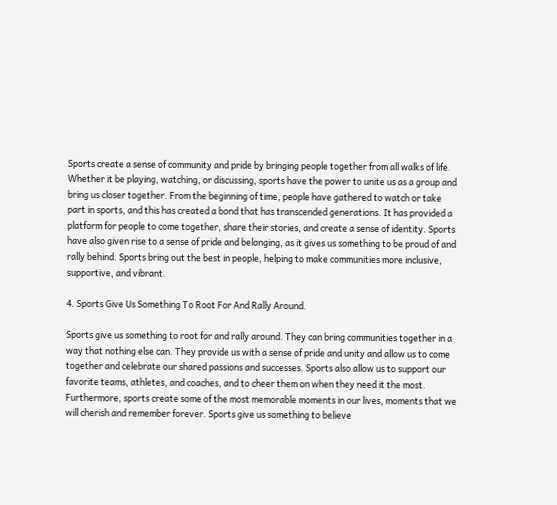Sports create a sense of community and pride by bringing people together from all walks of life. Whether it be playing, watching, or discussing, sports have the power to unite us as a group and bring us closer together. From the beginning of time, people have gathered to watch or take part in sports, and this has created a bond that has transcended generations. It has provided a platform for people to come together, share their stories, and create a sense of identity. Sports have also given rise to a sense of pride and belonging, as it gives us something to be proud of and rally behind. Sports bring out the best in people, helping to make communities more inclusive, supportive, and vibrant.

4. Sports Give Us Something To Root For And Rally Around.

Sports give us something to root for and rally around. They can bring communities together in a way that nothing else can. They provide us with a sense of pride and unity and allow us to come together and celebrate our shared passions and successes. Sports also allow us to support our favorite teams, athletes, and coaches, and to cheer them on when they need it the most. Furthermore, sports create some of the most memorable moments in our lives, moments that we will cherish and remember forever. Sports give us something to believe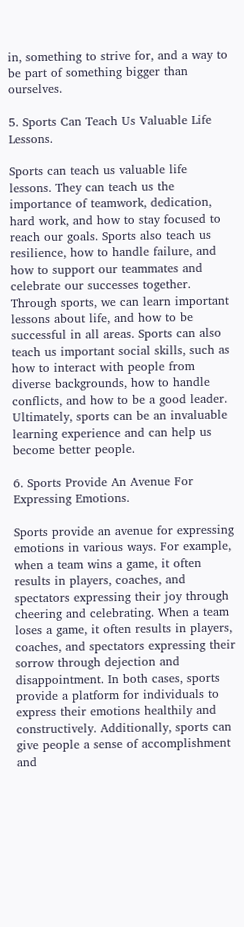in, something to strive for, and a way to be part of something bigger than ourselves.

5. Sports Can Teach Us Valuable Life Lessons.

Sports can teach us valuable life lessons. They can teach us the importance of teamwork, dedication, hard work, and how to stay focused to reach our goals. Sports also teach us resilience, how to handle failure, and how to support our teammates and celebrate our successes together. Through sports, we can learn important lessons about life, and how to be successful in all areas. Sports can also teach us important social skills, such as how to interact with people from diverse backgrounds, how to handle conflicts, and how to be a good leader. Ultimately, sports can be an invaluable learning experience and can help us become better people.

6. Sports Provide An Avenue For Expressing Emotions.

Sports provide an avenue for expressing emotions in various ways. For example, when a team wins a game, it often results in players, coaches, and spectators expressing their joy through cheering and celebrating. When a team loses a game, it often results in players, coaches, and spectators expressing their sorrow through dejection and disappointment. In both cases, sports provide a platform for individuals to express their emotions healthily and constructively. Additionally, sports can give people a sense of accomplishment and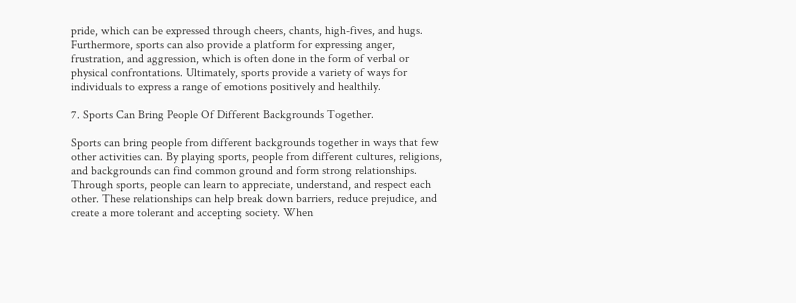pride, which can be expressed through cheers, chants, high-fives, and hugs. Furthermore, sports can also provide a platform for expressing anger, frustration, and aggression, which is often done in the form of verbal or physical confrontations. Ultimately, sports provide a variety of ways for individuals to express a range of emotions positively and healthily.

7. Sports Can Bring People Of Different Backgrounds Together.

Sports can bring people from different backgrounds together in ways that few other activities can. By playing sports, people from different cultures, religions, and backgrounds can find common ground and form strong relationships. Through sports, people can learn to appreciate, understand, and respect each other. These relationships can help break down barriers, reduce prejudice, and create a more tolerant and accepting society. When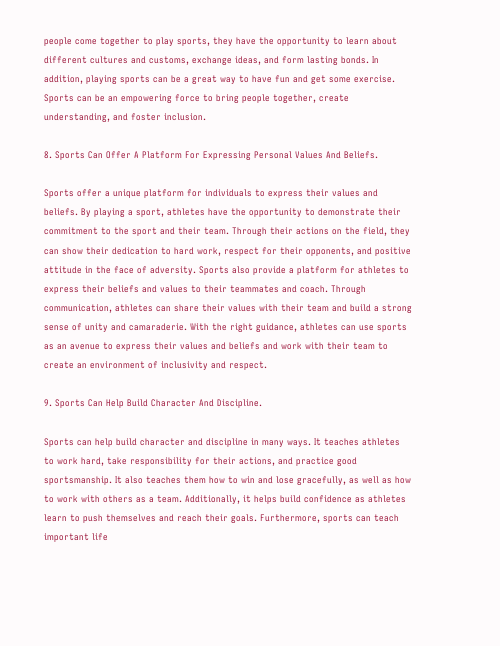people come together to play sports, they have the opportunity to learn about different cultures and customs, exchange ideas, and form lasting bonds. In addition, playing sports can be a great way to have fun and get some exercise. Sports can be an empowering force to bring people together, create understanding, and foster inclusion.

8. Sports Can Offer A Platform For Expressing Personal Values And Beliefs.

Sports offer a unique platform for individuals to express their values and beliefs. By playing a sport, athletes have the opportunity to demonstrate their commitment to the sport and their team. Through their actions on the field, they can show their dedication to hard work, respect for their opponents, and positive attitude in the face of adversity. Sports also provide a platform for athletes to express their beliefs and values to their teammates and coach. Through communication, athletes can share their values with their team and build a strong sense of unity and camaraderie. With the right guidance, athletes can use sports as an avenue to express their values and beliefs and work with their team to create an environment of inclusivity and respect.

9. Sports Can Help Build Character And Discipline.

Sports can help build character and discipline in many ways. It teaches athletes to work hard, take responsibility for their actions, and practice good sportsmanship. It also teaches them how to win and lose gracefully, as well as how to work with others as a team. Additionally, it helps build confidence as athletes learn to push themselves and reach their goals. Furthermore, sports can teach important life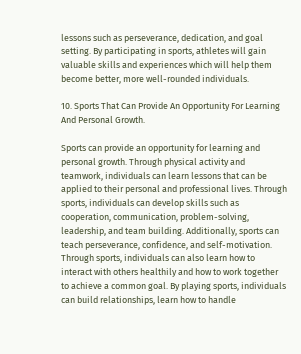lessons such as perseverance, dedication, and goal setting. By participating in sports, athletes will gain valuable skills and experiences which will help them become better, more well-rounded individuals.

10. Sports That Can Provide An Opportunity For Learning And Personal Growth.

Sports can provide an opportunity for learning and personal growth. Through physical activity and teamwork, individuals can learn lessons that can be applied to their personal and professional lives. Through sports, individuals can develop skills such as cooperation, communication, problem-solving, leadership, and team building. Additionally, sports can teach perseverance, confidence, and self-motivation. Through sports, individuals can also learn how to interact with others healthily and how to work together to achieve a common goal. By playing sports, individuals can build relationships, learn how to handle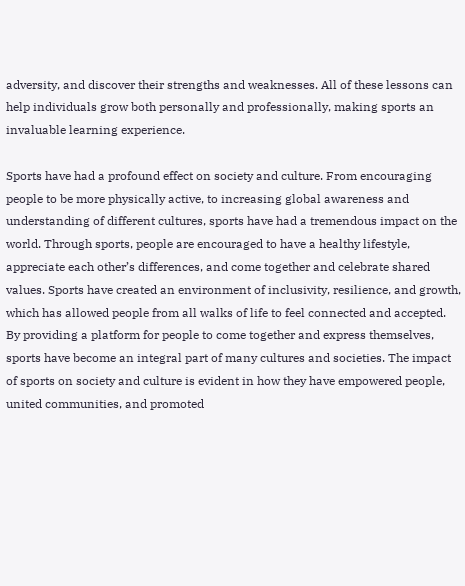adversity, and discover their strengths and weaknesses. All of these lessons can help individuals grow both personally and professionally, making sports an invaluable learning experience.

Sports have had a profound effect on society and culture. From encouraging people to be more physically active, to increasing global awareness and understanding of different cultures, sports have had a tremendous impact on the world. Through sports, people are encouraged to have a healthy lifestyle, appreciate each other’s differences, and come together and celebrate shared values. Sports have created an environment of inclusivity, resilience, and growth, which has allowed people from all walks of life to feel connected and accepted. By providing a platform for people to come together and express themselves, sports have become an integral part of many cultures and societies. The impact of sports on society and culture is evident in how they have empowered people, united communities, and promoted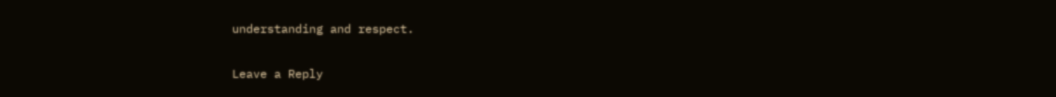understanding and respect.

Leave a Reply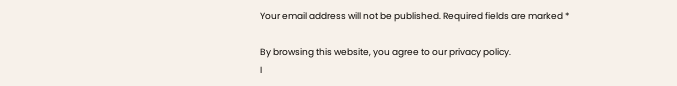Your email address will not be published. Required fields are marked *

By browsing this website, you agree to our privacy policy.
I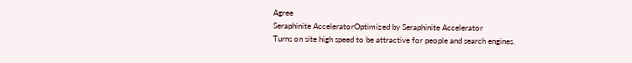Agree
Seraphinite AcceleratorOptimized by Seraphinite Accelerator
Turns on site high speed to be attractive for people and search engines.